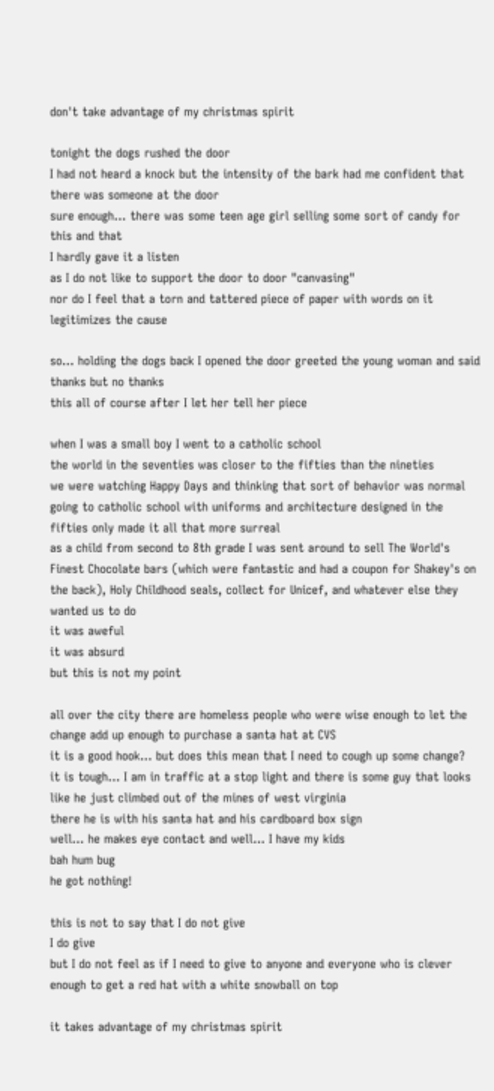don't take advantage of my christmas spirit

tonight the dogs rushed the door
I had not heard a knock but the intensity of the bark had me confident that there was someone at the door
sure enough... there was some teen age girl selling some sort of candy for this and that
I hardly gave it a listen
as I do not like to support the door to door "canvasing"
nor do I feel that a torn and tattered piece of paper with words on it legitimizes the cause

so... holding the dogs back I opened the door greeted the young woman and said thanks but no thanks
this all of course after I let her tell her piece

when I was a small boy I went to a catholic school
the world in the seventies was closer to the fifties than the nineties
we were watching Happy Days and thinking that sort of behavior was normal
going to catholic school with uniforms and architecture designed in the fifties only made it all that more surreal
as a child from second to 8th grade I was sent around to sell The World's Finest Chocolate bars (which were fantastic and had a coupon for Shakey's on the back), Holy Childhood seals, collect for Unicef, and whatever else they wanted us to do
it was aweful
it was absurd
but this is not my point

all over the city there are homeless people who were wise enough to let the change add up enough to purchase a santa hat at CVS
it is a good hook... but does this mean that I need to cough up some change?
it is tough... I am in traffic at a stop light and there is some guy that looks like he just climbed out of the mines of west virginia
there he is with his santa hat and his cardboard box sign
well... he makes eye contact and well... I have my kids
bah hum bug
he got nothing!

this is not to say that I do not give
I do give
but I do not feel as if I need to give to anyone and everyone who is clever enough to get a red hat with a white snowball on top

it takes advantage of my christmas spirit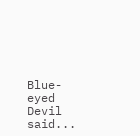Blue-eyed Devil said...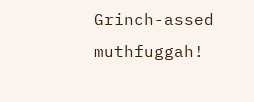Grinch-assed muthfuggah!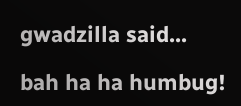gwadzilla said...

bah ha ha humbug!